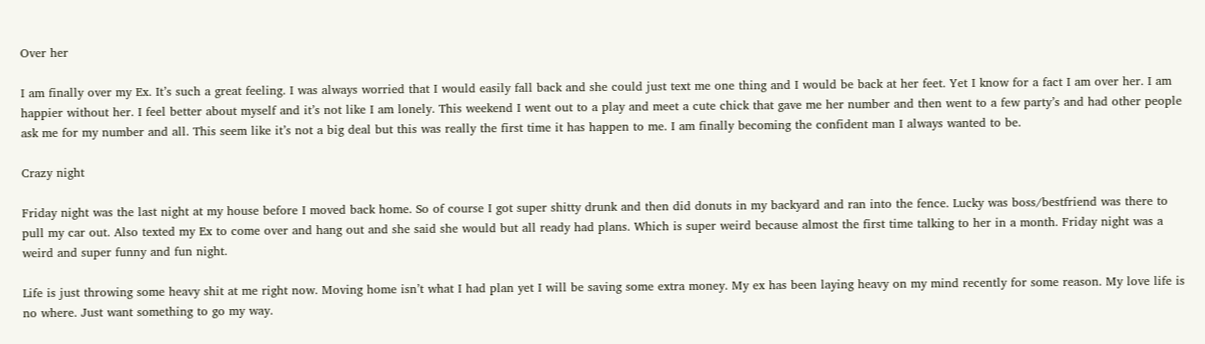Over her

I am finally over my Ex. It’s such a great feeling. I was always worried that I would easily fall back and she could just text me one thing and I would be back at her feet. Yet I know for a fact I am over her. I am happier without her. I feel better about myself and it’s not like I am lonely. This weekend I went out to a play and meet a cute chick that gave me her number and then went to a few party’s and had other people ask me for my number and all. This seem like it’s not a big deal but this was really the first time it has happen to me. I am finally becoming the confident man I always wanted to be.

Crazy night

Friday night was the last night at my house before I moved back home. So of course I got super shitty drunk and then did donuts in my backyard and ran into the fence. Lucky was boss/bestfriend was there to pull my car out. Also texted my Ex to come over and hang out and she said she would but all ready had plans. Which is super weird because almost the first time talking to her in a month. Friday night was a weird and super funny and fun night.

Life is just throwing some heavy shit at me right now. Moving home isn’t what I had plan yet I will be saving some extra money. My ex has been laying heavy on my mind recently for some reason. My love life is no where. Just want something to go my way.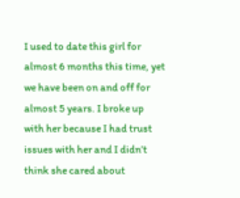I used to date this girl for almost 6 months this time, yet we have been on and off for almost 5 years. I broke up with her because I had trust issues with her and I didn’t think she cared about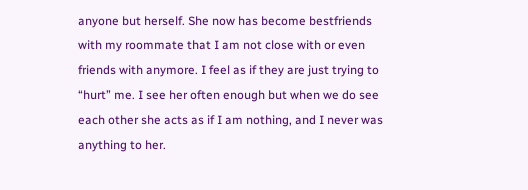anyone but herself. She now has become bestfriends with my roommate that I am not close with or even friends with anymore. I feel as if they are just trying to “hurt” me. I see her often enough but when we do see each other she acts as if I am nothing, and I never was anything to her.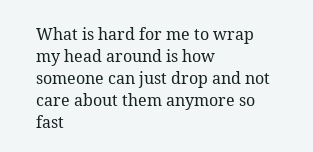What is hard for me to wrap my head around is how someone can just drop and not care about them anymore so fast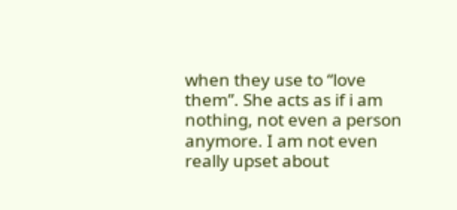when they use to “love them”. She acts as if i am nothing, not even a person anymore. I am not even really upset about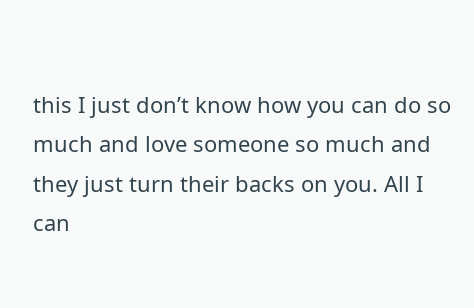this I just don’t know how you can do so much and love someone so much and they just turn their backs on you. All I can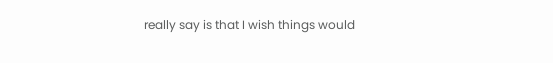really say is that I wish things would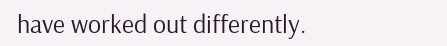have worked out differently.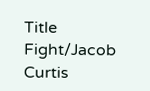Title Fight/Jacob Curtis